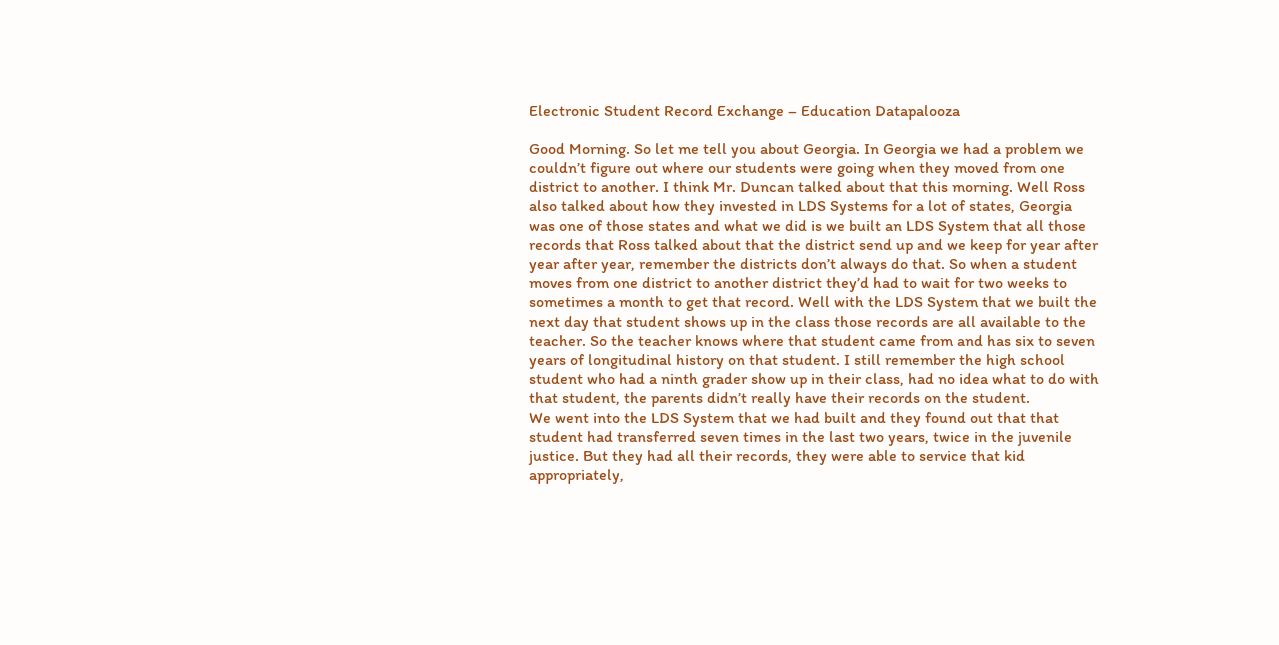Electronic Student Record Exchange – Education Datapalooza

Good Morning. So let me tell you about Georgia. In Georgia we had a problem we
couldn’t figure out where our students were going when they moved from one
district to another. I think Mr. Duncan talked about that this morning. Well Ross
also talked about how they invested in LDS Systems for a lot of states, Georgia
was one of those states and what we did is we built an LDS System that all those
records that Ross talked about that the district send up and we keep for year after
year after year, remember the districts don’t always do that. So when a student
moves from one district to another district they’d had to wait for two weeks to
sometimes a month to get that record. Well with the LDS System that we built the
next day that student shows up in the class those records are all available to the
teacher. So the teacher knows where that student came from and has six to seven
years of longitudinal history on that student. I still remember the high school
student who had a ninth grader show up in their class, had no idea what to do with
that student, the parents didn’t really have their records on the student.
We went into the LDS System that we had built and they found out that that
student had transferred seven times in the last two years, twice in the juvenile
justice. But they had all their records, they were able to service that kid
appropriately,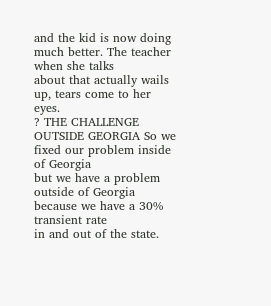and the kid is now doing much better. The teacher when she talks
about that actually wails up, tears come to her eyes.
? THE CHALLENGE OUTSIDE GEORGIA So we fixed our problem inside of Georgia
but we have a problem outside of Georgia because we have a 30% transient rate
in and out of the state.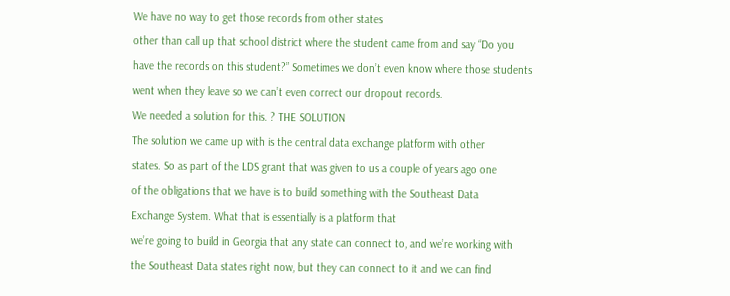We have no way to get those records from other states
other than call up that school district where the student came from and say “Do you
have the records on this student?” Sometimes we don’t even know where those students
went when they leave so we can’t even correct our dropout records.
We needed a solution for this. ? THE SOLUTION
The solution we came up with is the central data exchange platform with other
states. So as part of the LDS grant that was given to us a couple of years ago one
of the obligations that we have is to build something with the Southeast Data
Exchange System. What that is essentially is a platform that
we’re going to build in Georgia that any state can connect to, and we’re working with
the Southeast Data states right now, but they can connect to it and we can find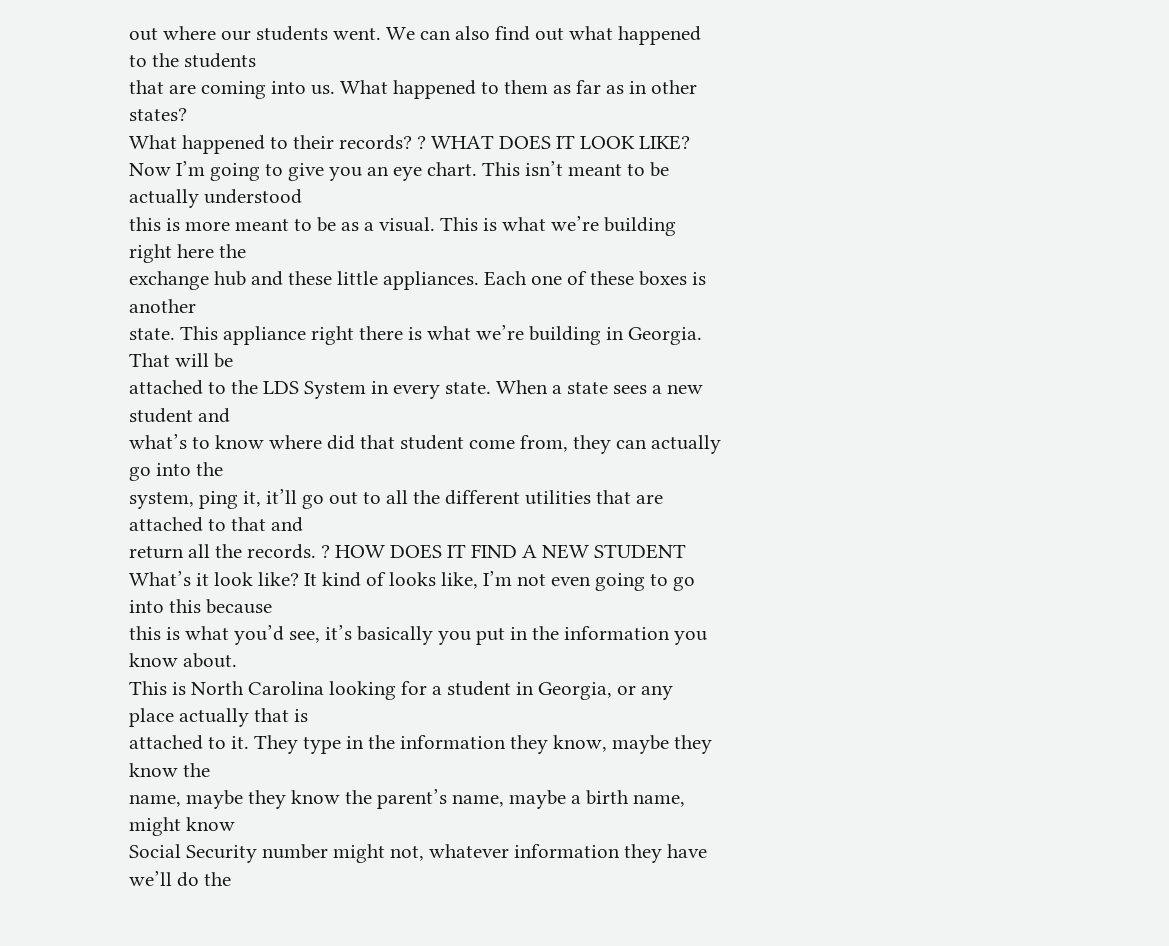out where our students went. We can also find out what happened to the students
that are coming into us. What happened to them as far as in other states?
What happened to their records? ? WHAT DOES IT LOOK LIKE?
Now I’m going to give you an eye chart. This isn’t meant to be actually understood
this is more meant to be as a visual. This is what we’re building right here the
exchange hub and these little appliances. Each one of these boxes is another
state. This appliance right there is what we’re building in Georgia. That will be
attached to the LDS System in every state. When a state sees a new student and
what’s to know where did that student come from, they can actually go into the
system, ping it, it’ll go out to all the different utilities that are attached to that and
return all the records. ? HOW DOES IT FIND A NEW STUDENT
What’s it look like? It kind of looks like, I’m not even going to go into this because
this is what you’d see, it’s basically you put in the information you know about.
This is North Carolina looking for a student in Georgia, or any place actually that is
attached to it. They type in the information they know, maybe they know the
name, maybe they know the parent’s name, maybe a birth name, might know
Social Security number might not, whatever information they have we’ll do the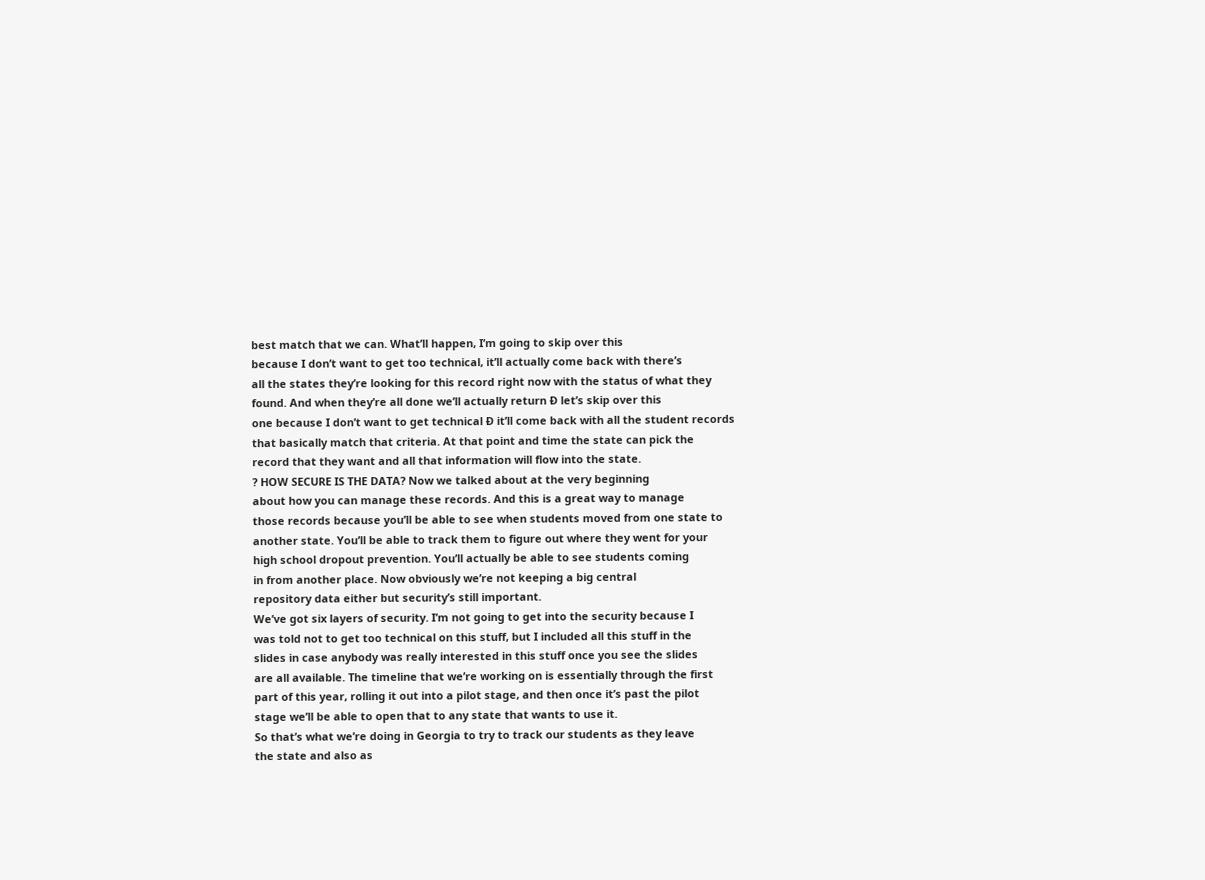best match that we can. What’ll happen, I’m going to skip over this
because I don’t want to get too technical, it’ll actually come back with there’s
all the states they’re looking for this record right now with the status of what they
found. And when they’re all done we’ll actually return Ð let’s skip over this
one because I don’t want to get technical Ð it’ll come back with all the student records
that basically match that criteria. At that point and time the state can pick the
record that they want and all that information will flow into the state.
? HOW SECURE IS THE DATA? Now we talked about at the very beginning
about how you can manage these records. And this is a great way to manage
those records because you’ll be able to see when students moved from one state to
another state. You’ll be able to track them to figure out where they went for your
high school dropout prevention. You’ll actually be able to see students coming
in from another place. Now obviously we’re not keeping a big central
repository data either but security’s still important.
We’ve got six layers of security. I’m not going to get into the security because I
was told not to get too technical on this stuff, but I included all this stuff in the
slides in case anybody was really interested in this stuff once you see the slides
are all available. The timeline that we’re working on is essentially through the first
part of this year, rolling it out into a pilot stage, and then once it’s past the pilot
stage we’ll be able to open that to any state that wants to use it.
So that’s what we’re doing in Georgia to try to track our students as they leave
the state and also as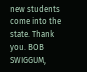new students come into the state. Thank you. BOB SWIGGUM,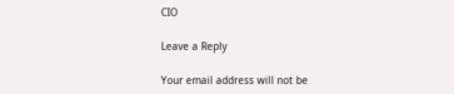CIO

Leave a Reply

Your email address will not be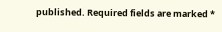published. Required fields are marked *